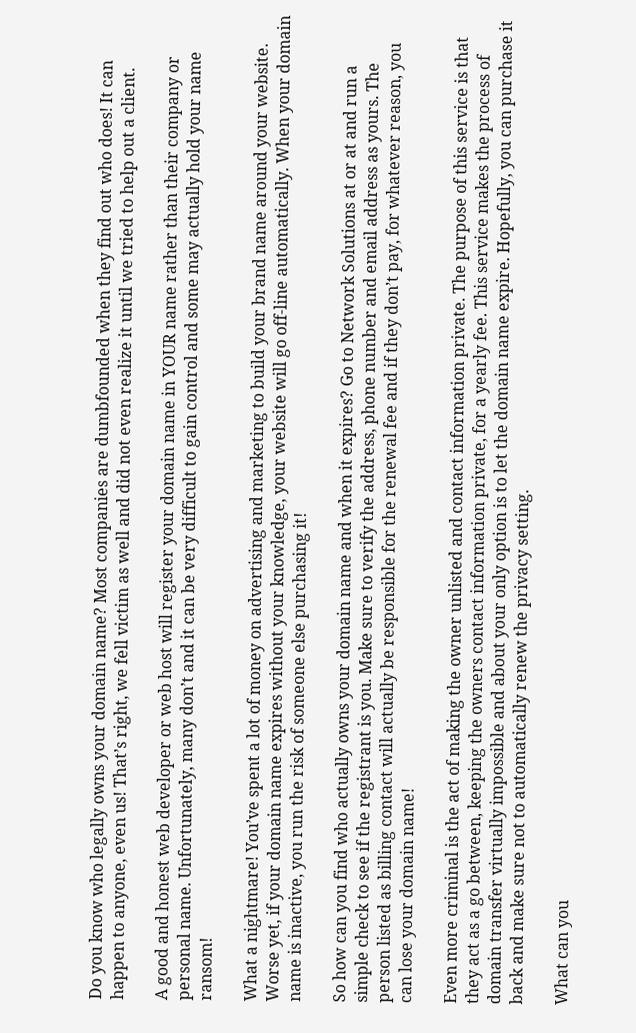Do you know who legally owns your domain name? Most companies are dumbfounded when they find out who does! It can happen to anyone, even us! That’s right, we fell victim as well and did not even realize it until we tried to help out a client.

A good and honest web developer or web host will register your domain name in YOUR name rather than their company or personal name. Unfortunately, many don’t and it can be very difficult to gain control and some may actually hold your name ransom!

What a nightmare! You’ve spent a lot of money on advertising and marketing to build your brand name around your website. Worse yet, if your domain name expires without your knowledge, your website will go off-line automatically. When your domain name is inactive, you run the risk of someone else purchasing it!

So how can you find who actually owns your domain name and when it expires? Go to Network Solutions at or at and run a simple check to see if the registrant is you. Make sure to verify the address, phone number and email address as yours. The person listed as billing contact will actually be responsible for the renewal fee and if they don’t pay, for whatever reason, you can lose your domain name!

Even more criminal is the act of making the owner unlisted and contact information private. The purpose of this service is that they act as a go between, keeping the owners contact information private, for a yearly fee. This service makes the process of domain transfer virtually impossible and about your only option is to let the domain name expire. Hopefully, you can purchase it back and make sure not to automatically renew the privacy setting.

What can you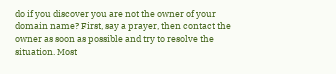do if you discover you are not the owner of your domain name? First, say a prayer, then contact the owner as soon as possible and try to resolve the situation. Most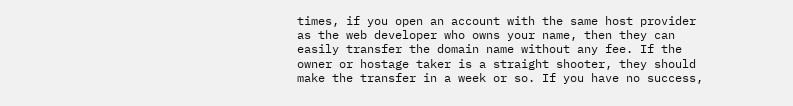times, if you open an account with the same host provider as the web developer who owns your name, then they can easily transfer the domain name without any fee. If the owner or hostage taker is a straight shooter, they should make the transfer in a week or so. If you have no success,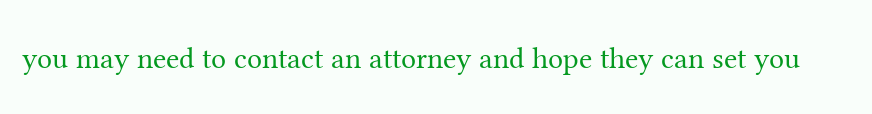you may need to contact an attorney and hope they can set you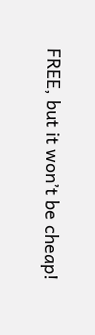FREE, but it won’t be cheap!